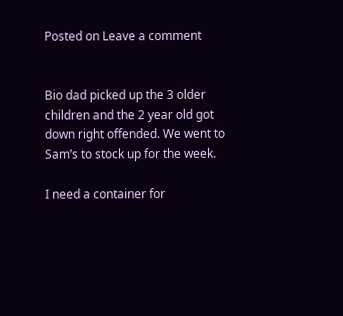Posted on Leave a comment


Bio dad picked up the 3 older children and the 2 year old got down right offended. We went to Sam’s to stock up for the week.

I need a container for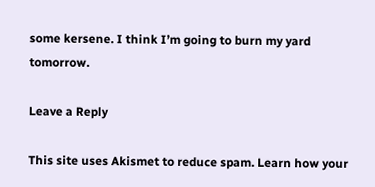some kersene. I think I’m going to burn my yard tomorrow.

Leave a Reply

This site uses Akismet to reduce spam. Learn how your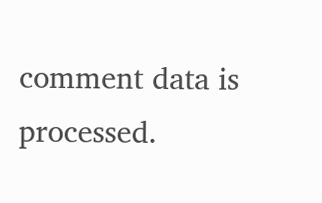comment data is processed.